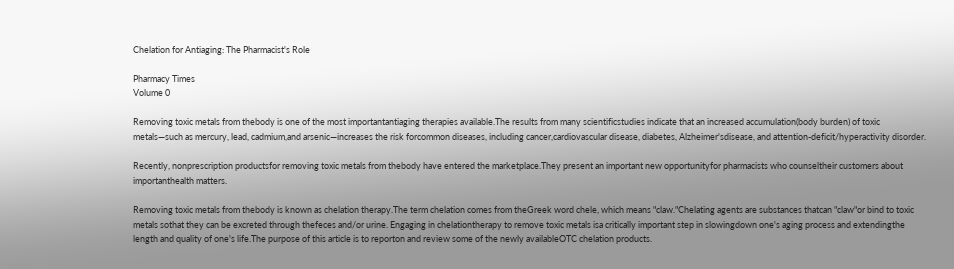Chelation for Antiaging: The Pharmacist's Role

Pharmacy Times
Volume 0

Removing toxic metals from thebody is one of the most importantantiaging therapies available.The results from many scientificstudies indicate that an increased accumulation(body burden) of toxic metals—such as mercury, lead, cadmium,and arsenic—increases the risk forcommon diseases, including cancer,cardiovascular disease, diabetes, Alzheimer'sdisease, and attention-deficit/hyperactivity disorder.

Recently, nonprescription productsfor removing toxic metals from thebody have entered the marketplace.They present an important new opportunityfor pharmacists who counseltheir customers about importanthealth matters.

Removing toxic metals from thebody is known as chelation therapy.The term chelation comes from theGreek word chele, which means "claw."Chelating agents are substances thatcan "claw"or bind to toxic metals sothat they can be excreted through thefeces and/or urine. Engaging in chelationtherapy to remove toxic metals isa critically important step in slowingdown one's aging process and extendingthe length and quality of one's life.The purpose of this article is to reporton and review some of the newly availableOTC chelation products.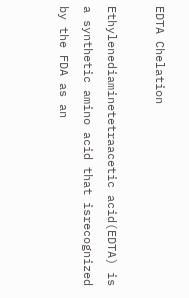EDTA Chelation

Ethylenediaminetetraacetic acid(EDTA) is a synthetic amino acid that isrecognized by the FDA as an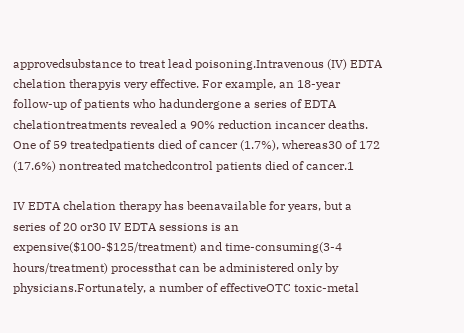approvedsubstance to treat lead poisoning.Intravenous (IV) EDTA chelation therapyis very effective. For example, an 18-year follow-up of patients who hadundergone a series of EDTA chelationtreatments revealed a 90% reduction incancer deaths. One of 59 treatedpatients died of cancer (1.7%), whereas30 of 172 (17.6%) nontreated matchedcontrol patients died of cancer.1

IV EDTA chelation therapy has beenavailable for years, but a series of 20 or30 IV EDTA sessions is an expensive($100-$125/treatment) and time-consuming(3-4 hours/treatment) processthat can be administered only by physicians.Fortunately, a number of effectiveOTC toxic-metal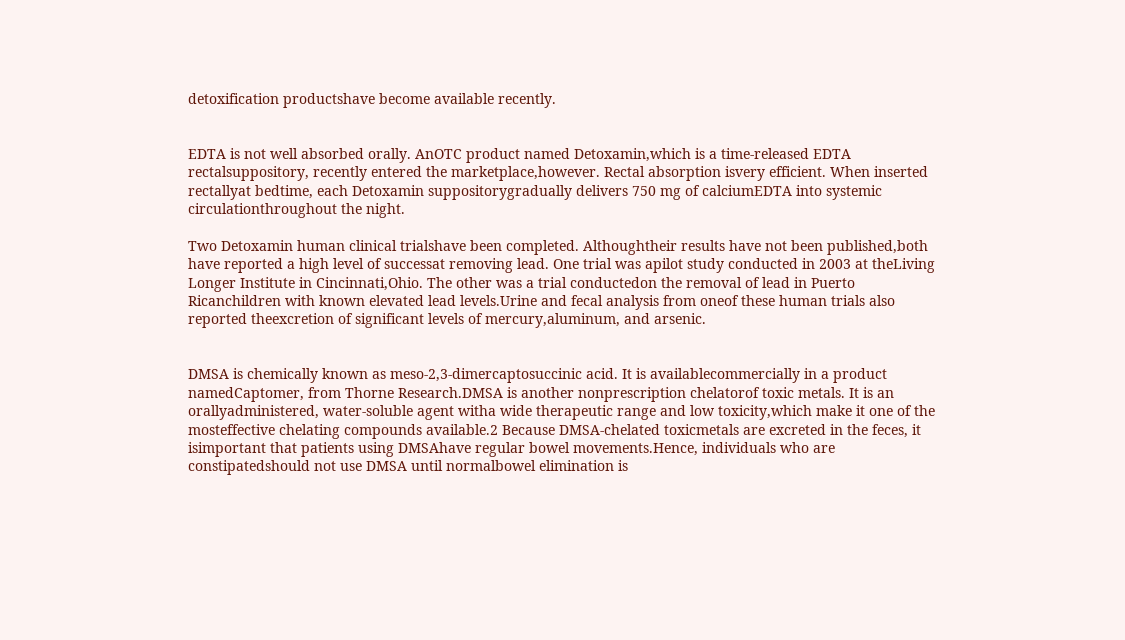detoxification productshave become available recently.


EDTA is not well absorbed orally. AnOTC product named Detoxamin,which is a time-released EDTA rectalsuppository, recently entered the marketplace,however. Rectal absorption isvery efficient. When inserted rectallyat bedtime, each Detoxamin suppositorygradually delivers 750 mg of calciumEDTA into systemic circulationthroughout the night.

Two Detoxamin human clinical trialshave been completed. Althoughtheir results have not been published,both have reported a high level of successat removing lead. One trial was apilot study conducted in 2003 at theLiving Longer Institute in Cincinnati,Ohio. The other was a trial conductedon the removal of lead in Puerto Ricanchildren with known elevated lead levels.Urine and fecal analysis from oneof these human trials also reported theexcretion of significant levels of mercury,aluminum, and arsenic.


DMSA is chemically known as meso-2,3-dimercaptosuccinic acid. It is availablecommercially in a product namedCaptomer, from Thorne Research.DMSA is another nonprescription chelatorof toxic metals. It is an orallyadministered, water-soluble agent witha wide therapeutic range and low toxicity,which make it one of the mosteffective chelating compounds available.2 Because DMSA-chelated toxicmetals are excreted in the feces, it isimportant that patients using DMSAhave regular bowel movements.Hence, individuals who are constipatedshould not use DMSA until normalbowel elimination is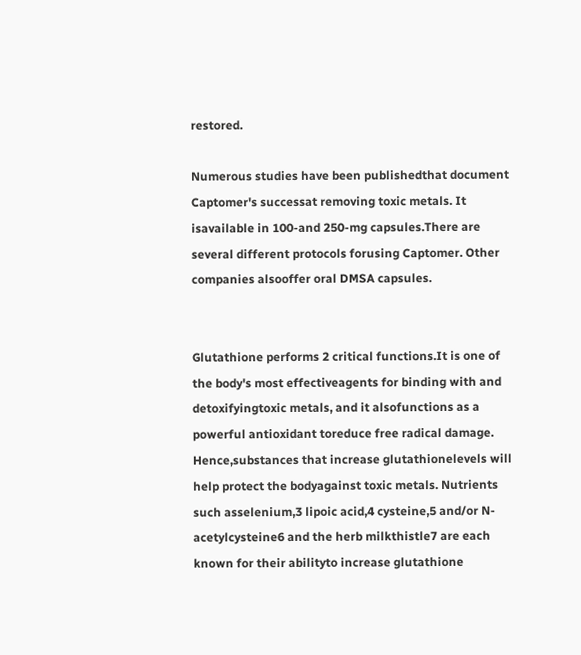restored.

Numerous studies have been publishedthat document Captomer's successat removing toxic metals. It isavailable in 100-and 250-mg capsules.There are several different protocols forusing Captomer. Other companies alsooffer oral DMSA capsules.


Glutathione performs 2 critical functions.It is one of the body's most effectiveagents for binding with and detoxifyingtoxic metals, and it alsofunctions as a powerful antioxidant toreduce free radical damage. Hence,substances that increase glutathionelevels will help protect the bodyagainst toxic metals. Nutrients such asselenium,3 lipoic acid,4 cysteine,5 and/or N-acetylcysteine6 and the herb milkthistle7 are each known for their abilityto increase glutathione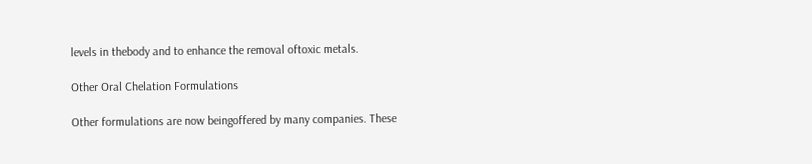levels in thebody and to enhance the removal oftoxic metals.

Other Oral Chelation Formulations

Other formulations are now beingoffered by many companies. These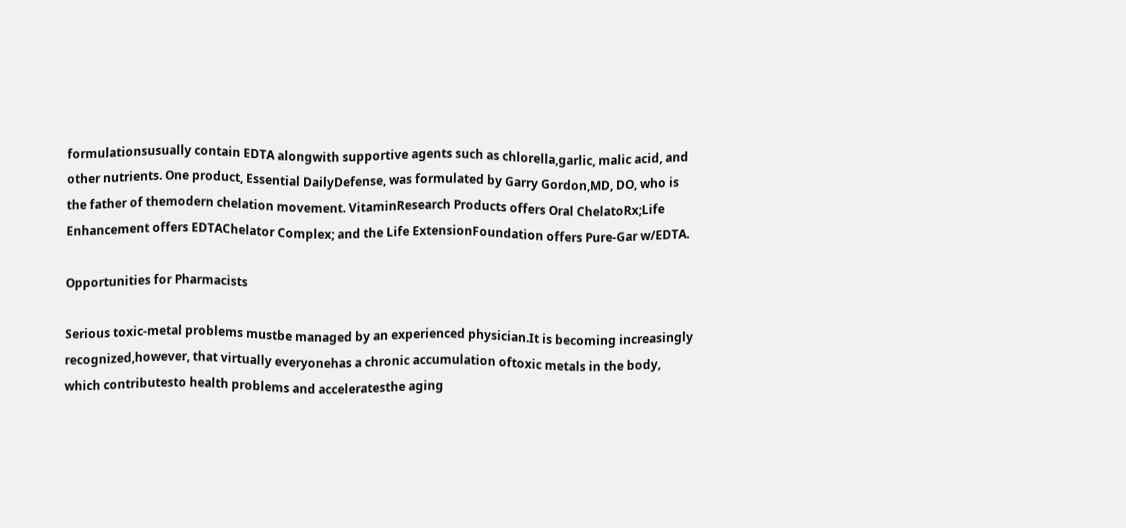formulationsusually contain EDTA alongwith supportive agents such as chlorella,garlic, malic acid, and other nutrients. One product, Essential DailyDefense, was formulated by Garry Gordon,MD, DO, who is the father of themodern chelation movement. VitaminResearch Products offers Oral ChelatoRx;Life Enhancement offers EDTAChelator Complex; and the Life ExtensionFoundation offers Pure-Gar w/EDTA.

Opportunities for Pharmacists

Serious toxic-metal problems mustbe managed by an experienced physician.It is becoming increasingly recognized,however, that virtually everyonehas a chronic accumulation oftoxic metals in the body, which contributesto health problems and acceleratesthe aging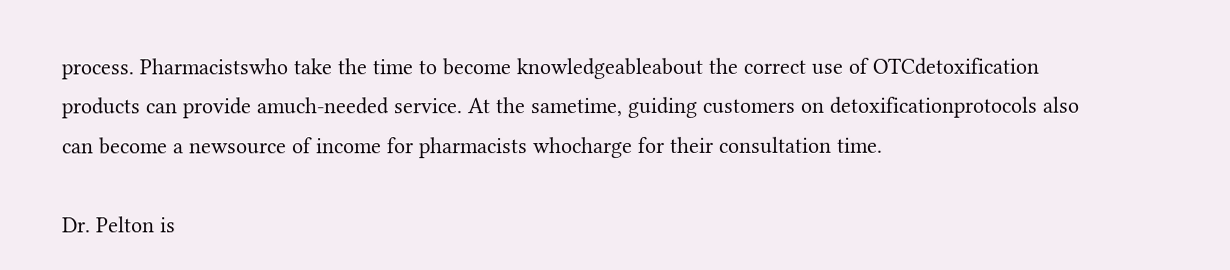process. Pharmacistswho take the time to become knowledgeableabout the correct use of OTCdetoxification products can provide amuch-needed service. At the sametime, guiding customers on detoxificationprotocols also can become a newsource of income for pharmacists whocharge for their consultation time.

Dr. Pelton is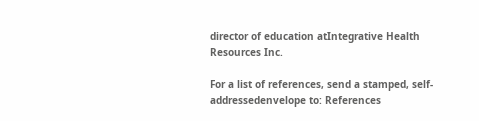director of education atIntegrative Health Resources Inc.

For a list of references, send a stamped, self-addressedenvelope to: References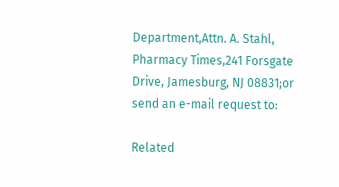Department,Attn. A. Stahl, Pharmacy Times,241 Forsgate Drive, Jamesburg, NJ 08831;or send an e-mail request to:

Related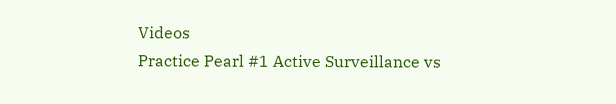Videos
Practice Pearl #1 Active Surveillance vs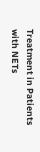Treatment in Patients with NETs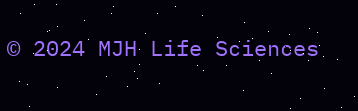© 2024 MJH Life Sciences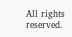All rights reserved.